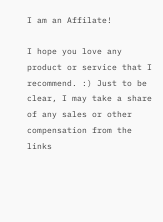I am an Affilate!

I hope you love any product or service that I recommend. :) Just to be clear, I may take a share of any sales or other compensation from the links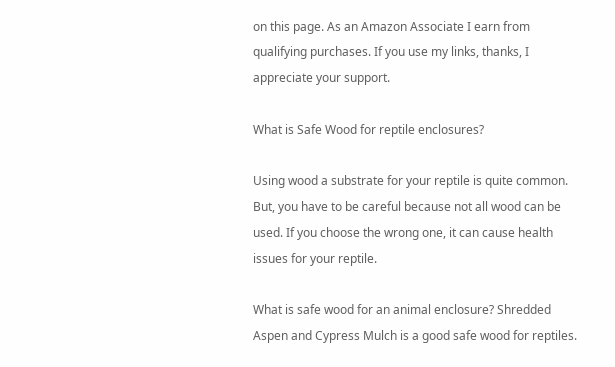on this page. As an Amazon Associate I earn from qualifying purchases. If you use my links, thanks, I appreciate your support.

What is Safe Wood for reptile enclosures?

Using wood a substrate for your reptile is quite common. But, you have to be careful because not all wood can be used. If you choose the wrong one, it can cause health issues for your reptile.

What is safe wood for an animal enclosure? Shredded Aspen and Cypress Mulch is a good safe wood for reptiles.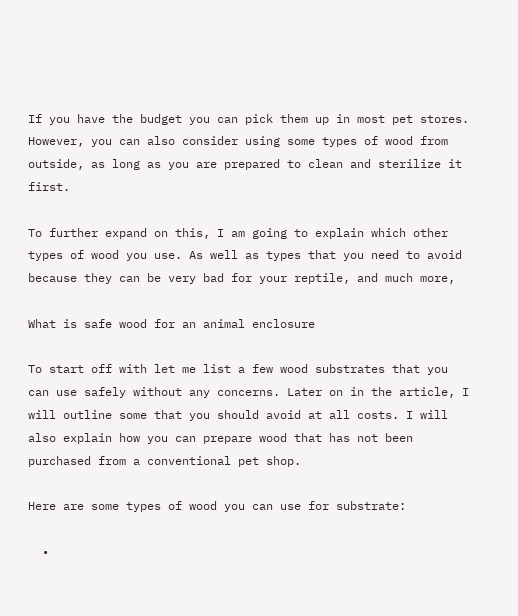If you have the budget you can pick them up in most pet stores. However, you can also consider using some types of wood from outside, as long as you are prepared to clean and sterilize it first.

To further expand on this, I am going to explain which other types of wood you use. As well as types that you need to avoid because they can be very bad for your reptile, and much more,

What is safe wood for an animal enclosure

To start off with let me list a few wood substrates that you can use safely without any concerns. Later on in the article, I will outline some that you should avoid at all costs. I will also explain how you can prepare wood that has not been purchased from a conventional pet shop.

Here are some types of wood you can use for substrate:

  •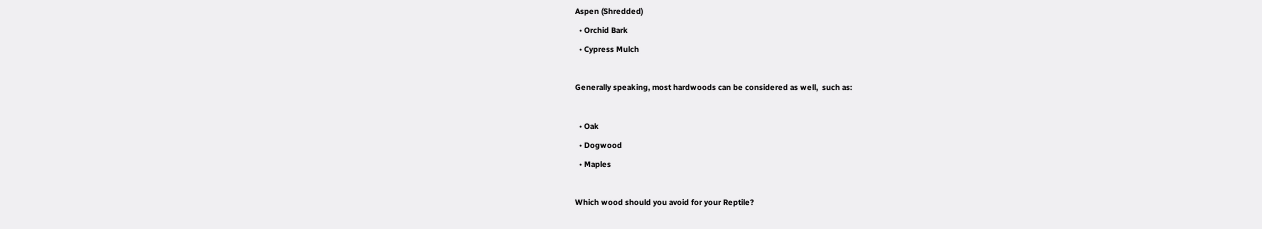Aspen (Shredded)
  • Orchid Bark
  • Cypress Mulch

Generally speaking, most hardwoods can be considered as well,  such as:

  • Oak
  • Dogwood
  • Maples

Which wood should you avoid for your Reptile?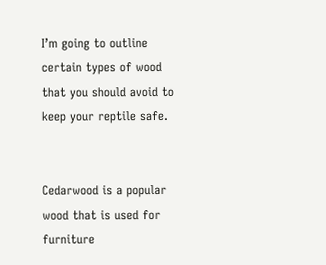I’m going to outline certain types of wood that you should avoid to keep your reptile safe.


Cedarwood is a popular wood that is used for furniture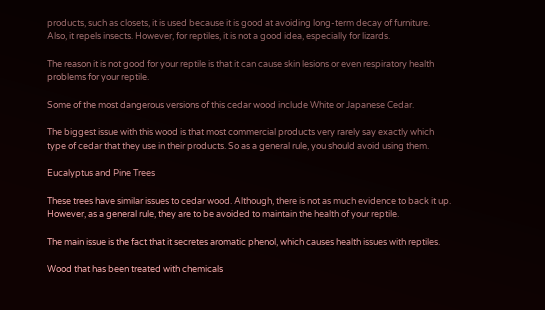products, such as closets, it is used because it is good at avoiding long-term decay of furniture. Also, it repels insects. However, for reptiles, it is not a good idea, especially for lizards.

The reason it is not good for your reptile is that it can cause skin lesions or even respiratory health problems for your reptile.

Some of the most dangerous versions of this cedar wood include White or Japanese Cedar.

The biggest issue with this wood is that most commercial products very rarely say exactly which type of cedar that they use in their products. So as a general rule, you should avoid using them.

Eucalyptus and Pine Trees

These trees have similar issues to cedar wood. Although, there is not as much evidence to back it up. However, as a general rule, they are to be avoided to maintain the health of your reptile.

The main issue is the fact that it secretes aromatic phenol, which causes health issues with reptiles.

Wood that has been treated with chemicals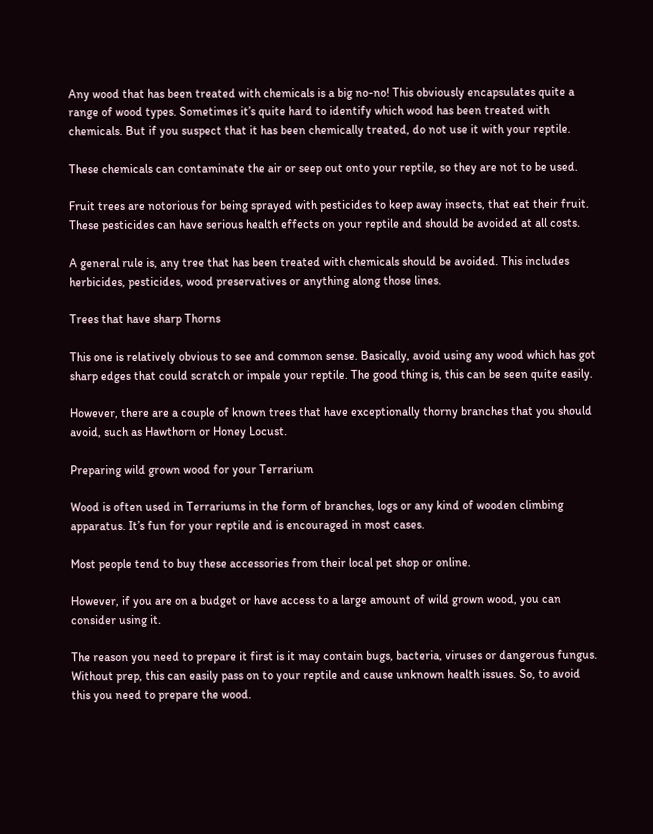Any wood that has been treated with chemicals is a big no-no! This obviously encapsulates quite a range of wood types. Sometimes it’s quite hard to identify which wood has been treated with chemicals. But if you suspect that it has been chemically treated, do not use it with your reptile.

These chemicals can contaminate the air or seep out onto your reptile, so they are not to be used.

Fruit trees are notorious for being sprayed with pesticides to keep away insects, that eat their fruit. These pesticides can have serious health effects on your reptile and should be avoided at all costs.

A general rule is, any tree that has been treated with chemicals should be avoided. This includes herbicides, pesticides, wood preservatives or anything along those lines.

Trees that have sharp Thorns

This one is relatively obvious to see and common sense. Basically, avoid using any wood which has got sharp edges that could scratch or impale your reptile. The good thing is, this can be seen quite easily.

However, there are a couple of known trees that have exceptionally thorny branches that you should avoid, such as Hawthorn or Honey Locust.

Preparing wild grown wood for your Terrarium

Wood is often used in Terrariums in the form of branches, logs or any kind of wooden climbing apparatus. It’s fun for your reptile and is encouraged in most cases.

Most people tend to buy these accessories from their local pet shop or online.

However, if you are on a budget or have access to a large amount of wild grown wood, you can consider using it.

The reason you need to prepare it first is it may contain bugs, bacteria, viruses or dangerous fungus. Without prep, this can easily pass on to your reptile and cause unknown health issues. So, to avoid this you need to prepare the wood.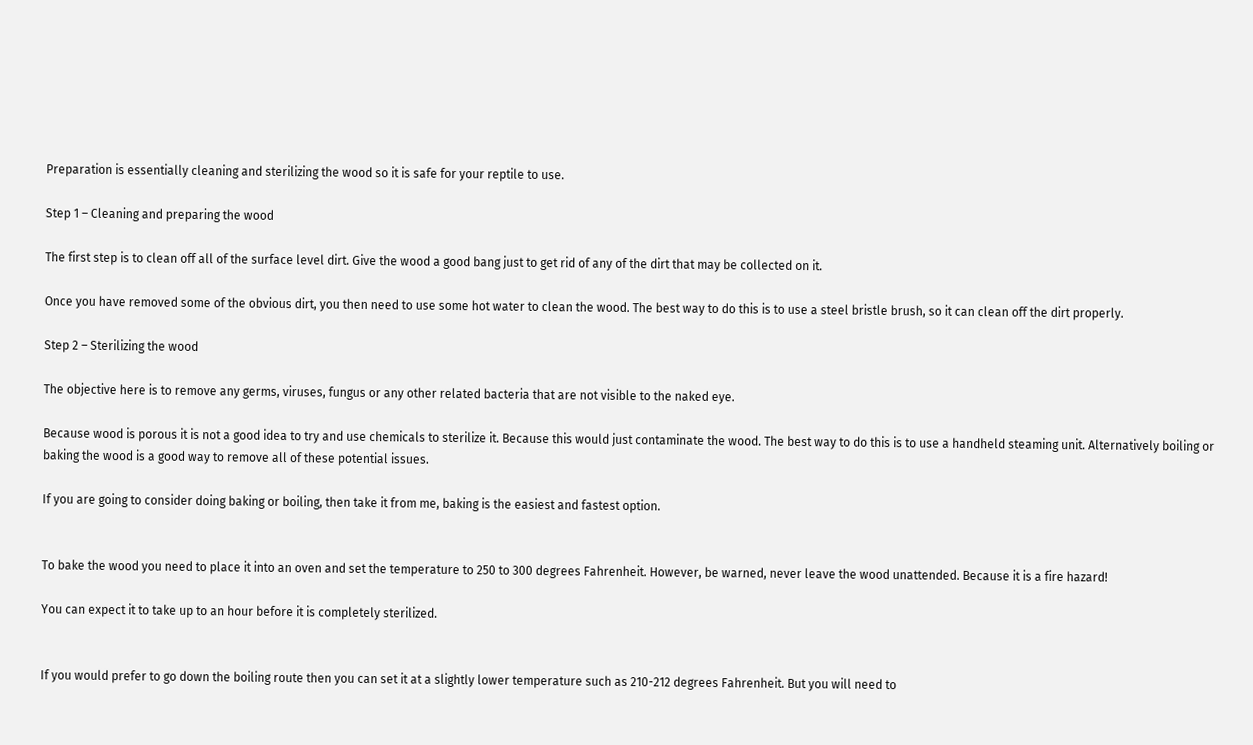Preparation is essentially cleaning and sterilizing the wood so it is safe for your reptile to use.

Step 1 – Cleaning and preparing the wood

The first step is to clean off all of the surface level dirt. Give the wood a good bang just to get rid of any of the dirt that may be collected on it.

Once you have removed some of the obvious dirt, you then need to use some hot water to clean the wood. The best way to do this is to use a steel bristle brush, so it can clean off the dirt properly.

Step 2 – Sterilizing the wood

The objective here is to remove any germs, viruses, fungus or any other related bacteria that are not visible to the naked eye.

Because wood is porous it is not a good idea to try and use chemicals to sterilize it. Because this would just contaminate the wood. The best way to do this is to use a handheld steaming unit. Alternatively boiling or baking the wood is a good way to remove all of these potential issues.

If you are going to consider doing baking or boiling, then take it from me, baking is the easiest and fastest option.


To bake the wood you need to place it into an oven and set the temperature to 250 to 300 degrees Fahrenheit. However, be warned, never leave the wood unattended. Because it is a fire hazard!

You can expect it to take up to an hour before it is completely sterilized.


If you would prefer to go down the boiling route then you can set it at a slightly lower temperature such as 210-212 degrees Fahrenheit. But you will need to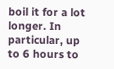boil it for a lot longer. In particular, up to 6 hours to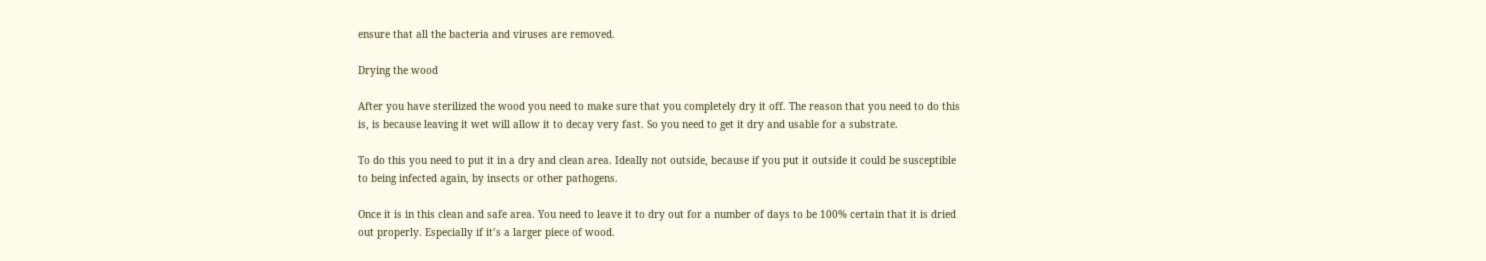ensure that all the bacteria and viruses are removed.

Drying the wood

After you have sterilized the wood you need to make sure that you completely dry it off. The reason that you need to do this is, is because leaving it wet will allow it to decay very fast. So you need to get it dry and usable for a substrate.

To do this you need to put it in a dry and clean area. Ideally not outside, because if you put it outside it could be susceptible to being infected again, by insects or other pathogens.

Once it is in this clean and safe area. You need to leave it to dry out for a number of days to be 100% certain that it is dried out properly. Especially if it’s a larger piece of wood.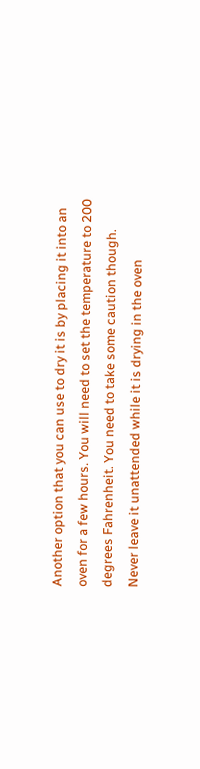Another option that you can use to dry it is by placing it into an oven for a few hours. You will need to set the temperature to 200 degrees Fahrenheit. You need to take some caution though. Never leave it unattended while it is drying in the oven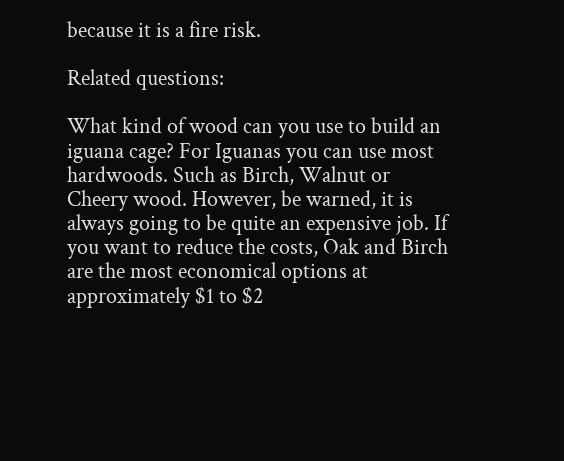because it is a fire risk.

Related questions:

What kind of wood can you use to build an iguana cage? For Iguanas you can use most hardwoods. Such as Birch, Walnut or Cheery wood. However, be warned, it is always going to be quite an expensive job. If you want to reduce the costs, Oak and Birch are the most economical options at approximately $1 to $2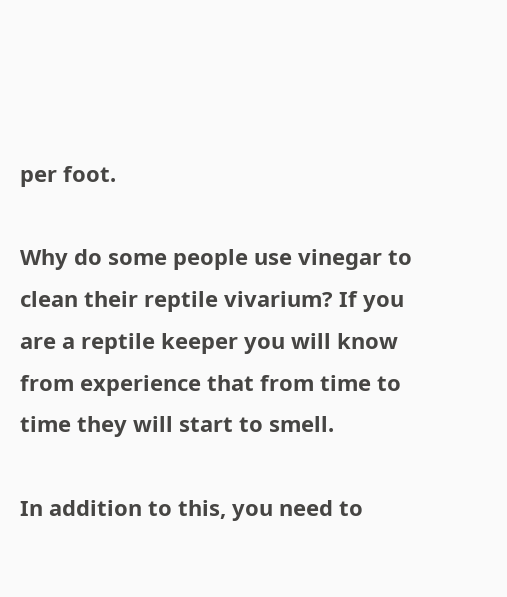per foot.

Why do some people use vinegar to clean their reptile vivarium? If you are a reptile keeper you will know from experience that from time to time they will start to smell.

In addition to this, you need to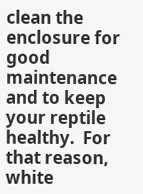clean the enclosure for good maintenance and to keep your reptile healthy.  For that reason, white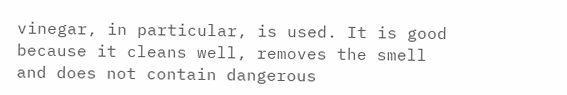vinegar, in particular, is used. It is good because it cleans well, removes the smell and does not contain dangerous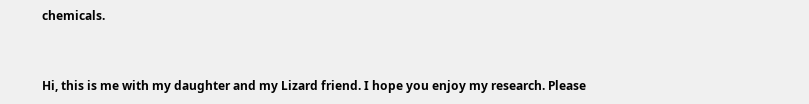chemicals.


Hi, this is me with my daughter and my Lizard friend. I hope you enjoy my research. Please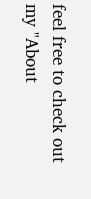feel free to check out my "About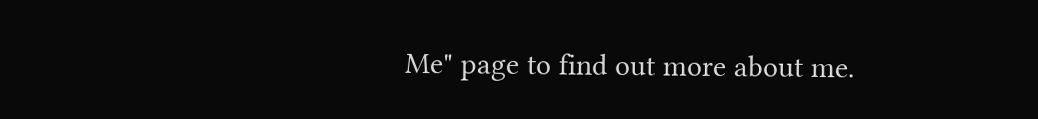Me" page to find out more about me.